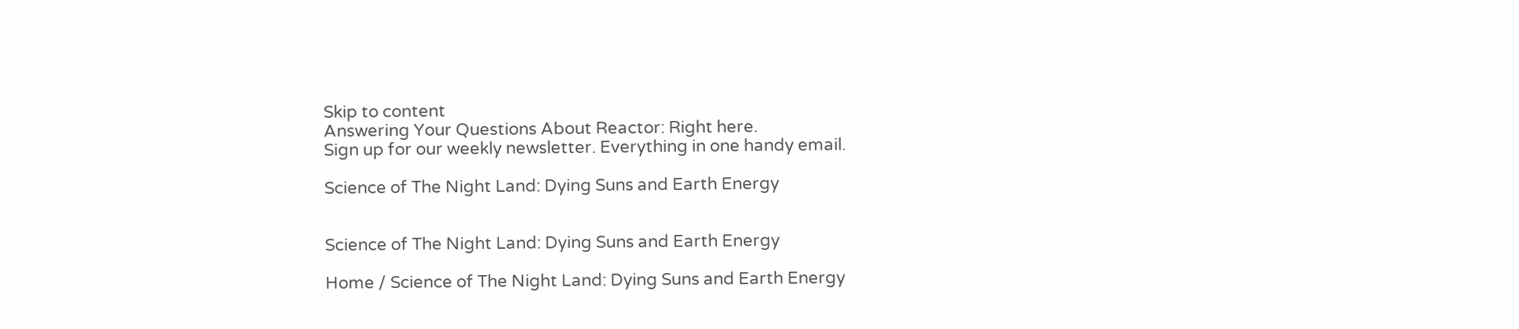Skip to content
Answering Your Questions About Reactor: Right here.
Sign up for our weekly newsletter. Everything in one handy email.

Science of The Night Land: Dying Suns and Earth Energy


Science of The Night Land: Dying Suns and Earth Energy

Home / Science of The Night Land: Dying Suns and Earth Energy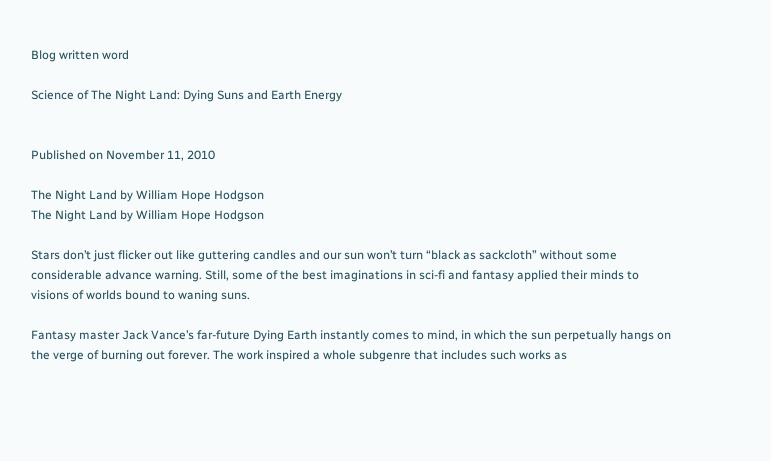Blog written word

Science of The Night Land: Dying Suns and Earth Energy


Published on November 11, 2010

The Night Land by William Hope Hodgson
The Night Land by William Hope Hodgson

Stars don’t just flicker out like guttering candles and our sun won’t turn “black as sackcloth” without some considerable advance warning. Still, some of the best imaginations in sci-fi and fantasy applied their minds to visions of worlds bound to waning suns.

Fantasy master Jack Vance’s far-future Dying Earth instantly comes to mind, in which the sun perpetually hangs on the verge of burning out forever. The work inspired a whole subgenre that includes such works as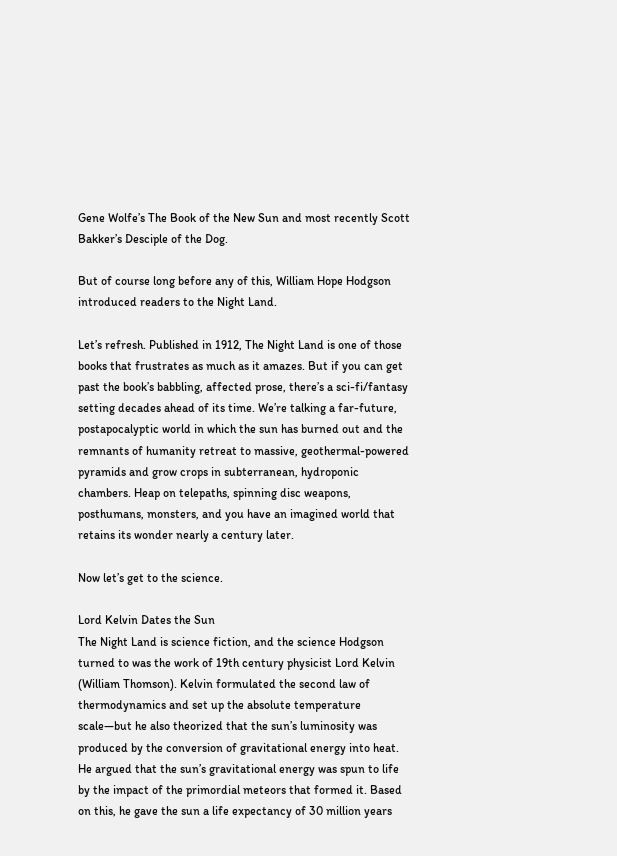Gene Wolfe’s The Book of the New Sun and most recently Scott Bakker’s Desciple of the Dog.

But of course long before any of this, William Hope Hodgson introduced readers to the Night Land.

Let’s refresh. Published in 1912, The Night Land is one of those books that frustrates as much as it amazes. But if you can get past the book’s babbling, affected prose, there’s a sci-fi/fantasy setting decades ahead of its time. We’re talking a far-future, postapocalyptic world in which the sun has burned out and the remnants of humanity retreat to massive, geothermal-powered pyramids and grow crops in subterranean, hydroponic chambers. Heap on telepaths, spinning disc weapons, posthumans, monsters, and you have an imagined world that retains its wonder nearly a century later.

Now let’s get to the science.

Lord Kelvin Dates the Sun
The Night Land is science fiction, and the science Hodgson turned to was the work of 19th century physicist Lord Kelvin (William Thomson). Kelvin formulated the second law of thermodynamics and set up the absolute temperature scale—but he also theorized that the sun’s luminosity was produced by the conversion of gravitational energy into heat. He argued that the sun’s gravitational energy was spun to life by the impact of the primordial meteors that formed it. Based on this, he gave the sun a life expectancy of 30 million years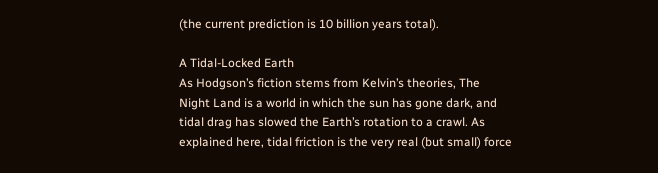(the current prediction is 10 billion years total).

A Tidal-Locked Earth
As Hodgson’s fiction stems from Kelvin’s theories, The Night Land is a world in which the sun has gone dark, and tidal drag has slowed the Earth’s rotation to a crawl. As explained here, tidal friction is the very real (but small) force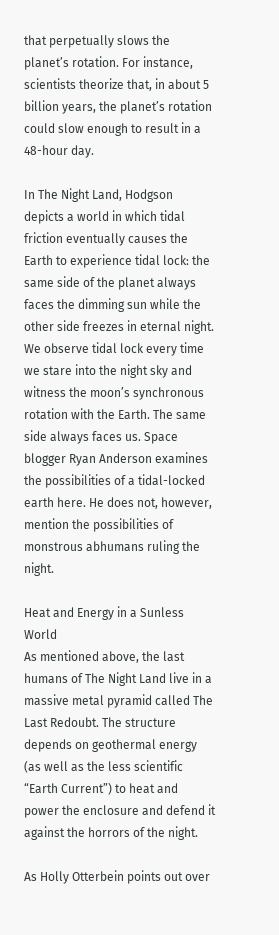that perpetually slows the planet’s rotation. For instance, scientists theorize that, in about 5 billion years, the planet’s rotation could slow enough to result in a 48-hour day.

In The Night Land, Hodgson depicts a world in which tidal friction eventually causes the Earth to experience tidal lock: the same side of the planet always faces the dimming sun while the other side freezes in eternal night. We observe tidal lock every time we stare into the night sky and witness the moon’s synchronous rotation with the Earth. The same side always faces us. Space blogger Ryan Anderson examines the possibilities of a tidal-locked earth here. He does not, however, mention the possibilities of monstrous abhumans ruling the night.

Heat and Energy in a Sunless World
As mentioned above, the last humans of The Night Land live in a massive metal pyramid called The Last Redoubt. The structure depends on geothermal energy (as well as the less scientific “Earth Current”) to heat and power the enclosure and defend it against the horrors of the night.

As Holly Otterbein points out over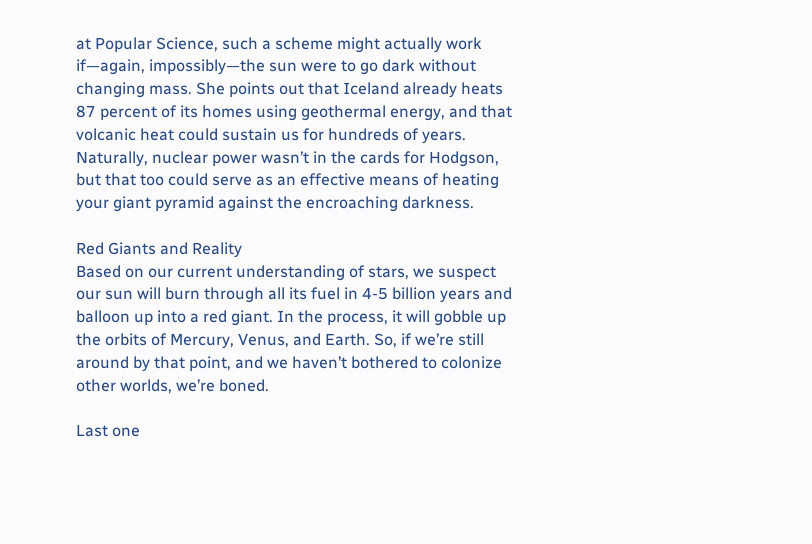at Popular Science, such a scheme might actually work if—again, impossibly—the sun were to go dark without changing mass. She points out that Iceland already heats 87 percent of its homes using geothermal energy, and that volcanic heat could sustain us for hundreds of years. Naturally, nuclear power wasn’t in the cards for Hodgson, but that too could serve as an effective means of heating your giant pyramid against the encroaching darkness.

Red Giants and Reality
Based on our current understanding of stars, we suspect our sun will burn through all its fuel in 4-5 billion years and balloon up into a red giant. In the process, it will gobble up the orbits of Mercury, Venus, and Earth. So, if we’re still around by that point, and we haven’t bothered to colonize other worlds, we’re boned.

Last one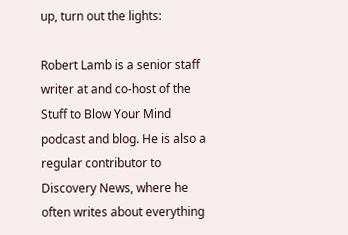up, turn out the lights:

Robert Lamb is a senior staff writer at and co-host of the Stuff to Blow Your Mind podcast and blog. He is also a regular contributor to Discovery News, where he often writes about everything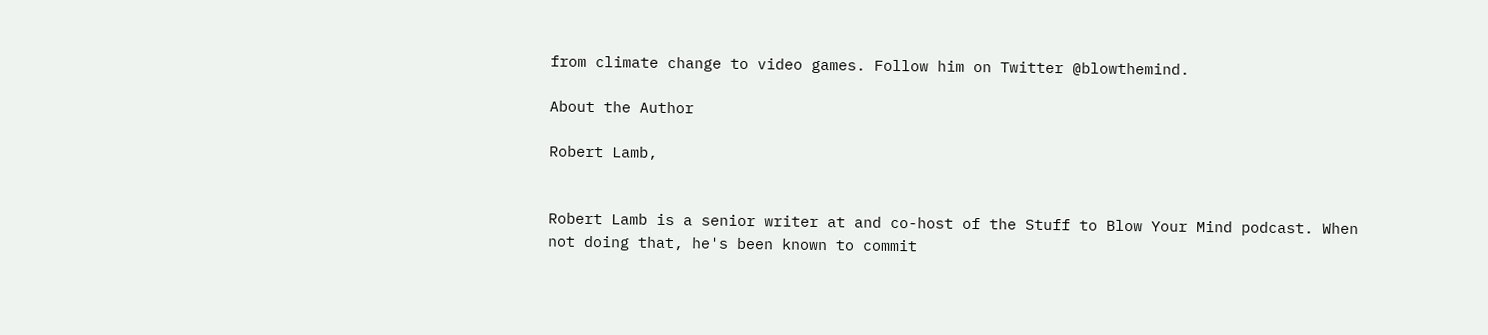from climate change to video games. Follow him on Twitter @blowthemind.

About the Author

Robert Lamb,


Robert Lamb is a senior writer at and co-host of the Stuff to Blow Your Mind podcast. When not doing that, he's been known to commit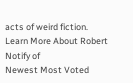acts of weird fiction.
Learn More About Robert
Notify of
Newest Most Voted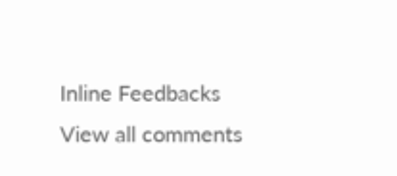Inline Feedbacks
View all comments